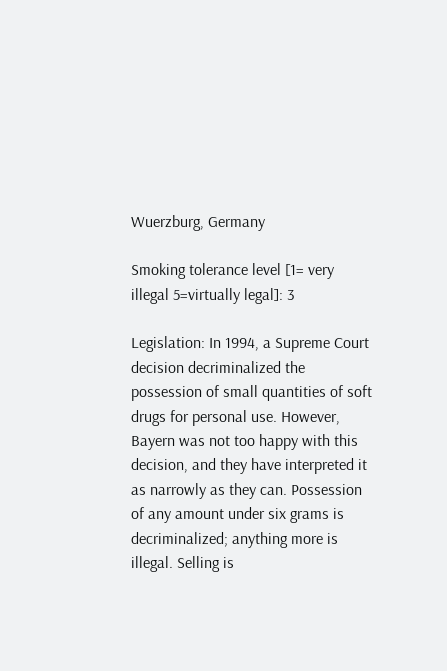Wuerzburg, Germany

Smoking tolerance level [1= very illegal 5=virtually legal]: 3

Legislation: In 1994, a Supreme Court decision decriminalized the possession of small quantities of soft drugs for personal use. However, Bayern was not too happy with this decision, and they have interpreted it as narrowly as they can. Possession of any amount under six grams is decriminalized; anything more is illegal. Selling is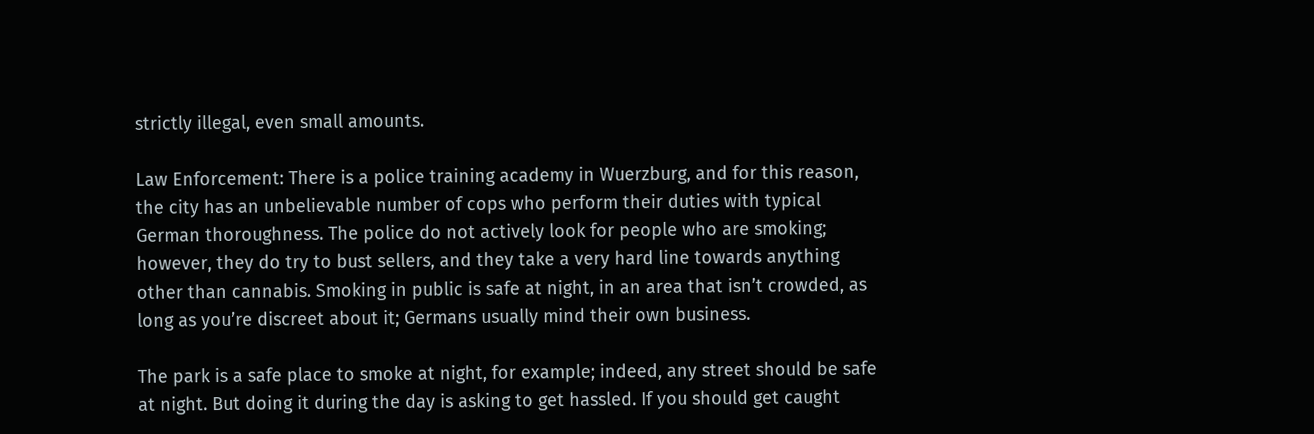strictly illegal, even small amounts.

Law Enforcement: There is a police training academy in Wuerzburg, and for this reason, the city has an unbelievable number of cops who perform their duties with typical German thoroughness. The police do not actively look for people who are smoking; however, they do try to bust sellers, and they take a very hard line towards anything other than cannabis. Smoking in public is safe at night, in an area that isn’t crowded, as long as you’re discreet about it; Germans usually mind their own business.

The park is a safe place to smoke at night, for example; indeed, any street should be safe at night. But doing it during the day is asking to get hassled. If you should get caught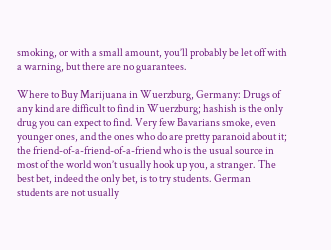smoking, or with a small amount, you’ll probably be let off with a warning, but there are no guarantees.

Where to Buy Marijuana in Wuerzburg, Germany: Drugs of any kind are difficult to find in Wuerzburg; hashish is the only drug you can expect to find. Very few Bavarians smoke, even younger ones, and the ones who do are pretty paranoid about it; the friend-of-a-friend-of-a-friend who is the usual source in most of the world won’t usually hook up you, a stranger. The best bet, indeed the only bet, is to try students. German students are not usually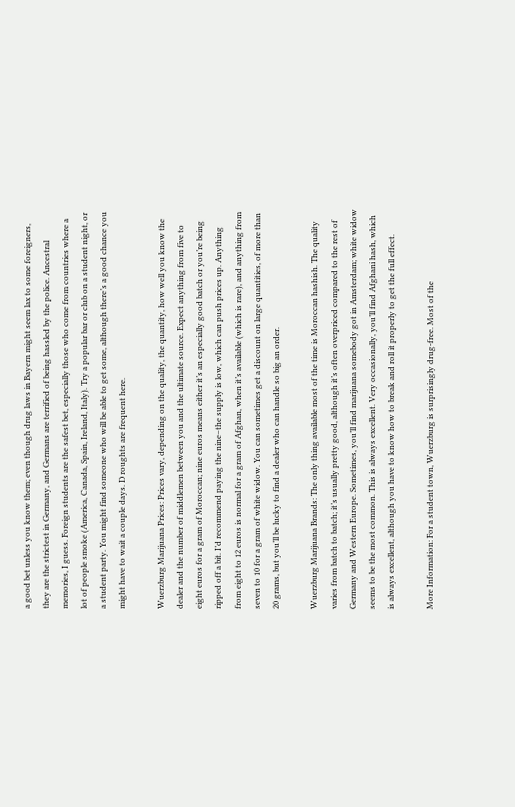a good bet unless you know them; even though drug laws in Bayern might seem lax to some foreigners, they are the strictest in Germany, and Germans are terrified of being hassled by the police. Ancestral memories, I guess. Foreign students are the safest bet, especially those who come from countries where a lot of people smoke (America, Canada, Spain, Ireland, Italy). Try a popular bar or club on a student night, or a student party. You might find someone who will be able to get some, although there’s a good chance you might have to wait a couple days. D roughts are frequent here.

Wuerzburg Marijuana Prices: Prices vary, depending on the quality, the quantity, how well you know the dealer and the number of middlemen between you and the ultimate source. Expect anything from five to eight euros for a gram of Moroccan; nine euros means either it’s an especially good batch or you’re being ripped off a bit. I’d recommend paying the nine–the supply is low, which can push prices up. Anything from eight to 12 euros is normal for a gram of Afghan, when it’s available (which is rare), and anything from seven to 10 for a gram of white widow. You can sometimes get a discount on large quantities, of more than 20 grams, but you’ll be lucky to find a dealer who can handle so big an order.

Wuerzburg Marijuana Brands: The only thing available most of the time is Moroccan hashish. The quality varies from batch to batch; it’s usually pretty good, although it’s often overpriced compared to the rest of Germany and Western Europe. Sometimes, you’ll find marijuana somebody got in Amsterdam; white widow seems to be the most common. This is always excellent. Very occasionally, you’ll find Afghani hash, which is always excellent, although you have to know how to break and roll it properly to get the full effect.

More Information: For a student town, Wuerzburg is surprisingly drug-free. Most of the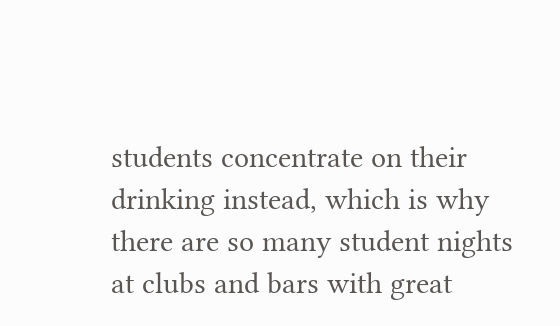students concentrate on their drinking instead, which is why there are so many student nights at clubs and bars with great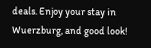deals. Enjoy your stay in Wuerzburg, and good look!